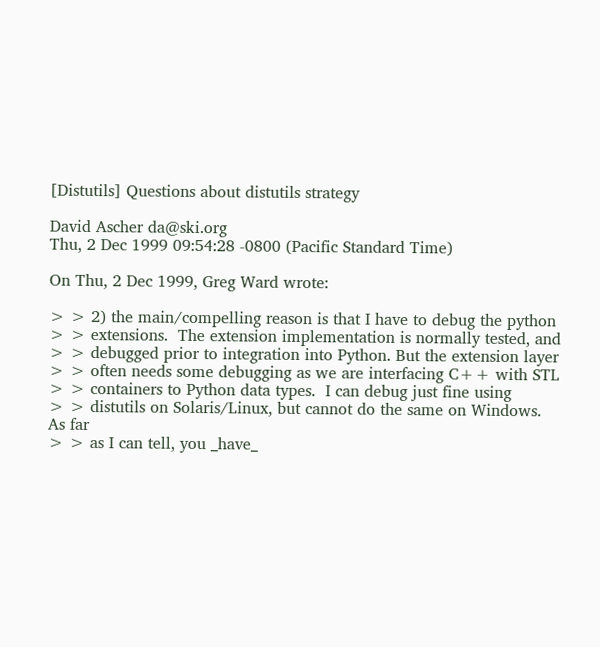[Distutils] Questions about distutils strategy

David Ascher da@ski.org
Thu, 2 Dec 1999 09:54:28 -0800 (Pacific Standard Time)

On Thu, 2 Dec 1999, Greg Ward wrote:

> > 2) the main/compelling reason is that I have to debug the python
> > extensions.  The extension implementation is normally tested, and
> > debugged prior to integration into Python. But the extension layer
> > often needs some debugging as we are interfacing C++ with STL
> > containers to Python data types.  I can debug just fine using
> > distutils on Solaris/Linux, but cannot do the same on Windows.  As far
> > as I can tell, you _have_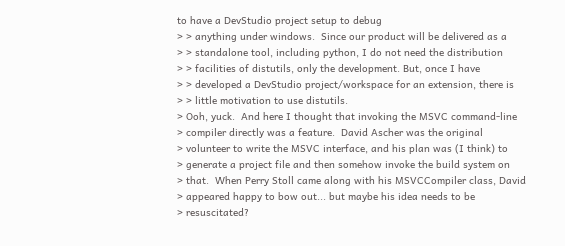to have a DevStudio project setup to debug
> > anything under windows.  Since our product will be delivered as a
> > standalone tool, including python, I do not need the distribution
> > facilities of distutils, only the development. But, once I have
> > developed a DevStudio project/workspace for an extension, there is
> > little motivation to use distutils.
> Ooh, yuck.  And here I thought that invoking the MSVC command-line
> compiler directly was a feature.  David Ascher was the original
> volunteer to write the MSVC interface, and his plan was (I think) to
> generate a project file and then somehow invoke the build system on
> that.  When Perry Stoll came along with his MSVCCompiler class, David
> appeared happy to bow out... but maybe his idea needs to be
> resuscitated?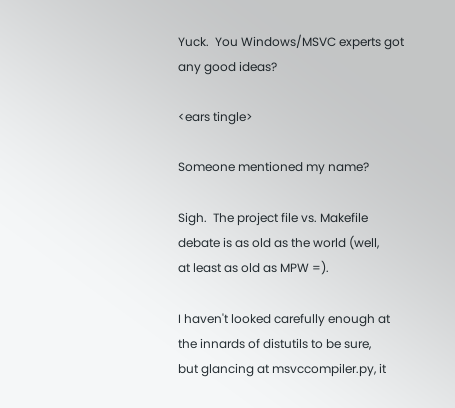Yuck.  You Windows/MSVC experts got any good ideas?

<ears tingle>

Someone mentioned my name?

Sigh.  The project file vs. Makefile debate is as old as the world (well,
at least as old as MPW =).

I haven't looked carefully enough at the innards of distutils to be sure,
but glancing at msvccompiler.py, it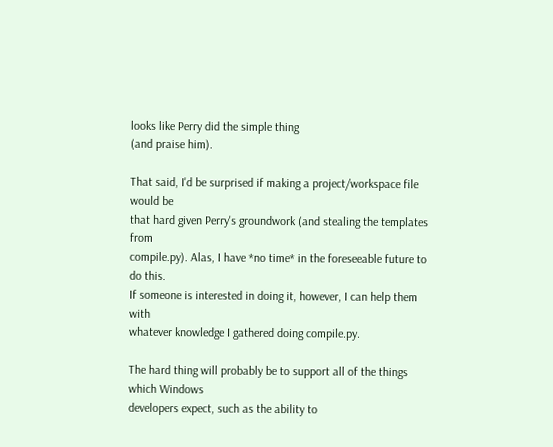looks like Perry did the simple thing
(and praise him).

That said, I'd be surprised if making a project/workspace file would be
that hard given Perry's groundwork (and stealing the templates from
compile.py). Alas, I have *no time* in the foreseeable future to do this.
If someone is interested in doing it, however, I can help them with
whatever knowledge I gathered doing compile.py.

The hard thing will probably be to support all of the things which Windows
developers expect, such as the ability to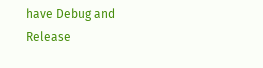have Debug and Release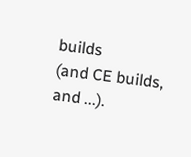builds
(and CE builds, and ...).